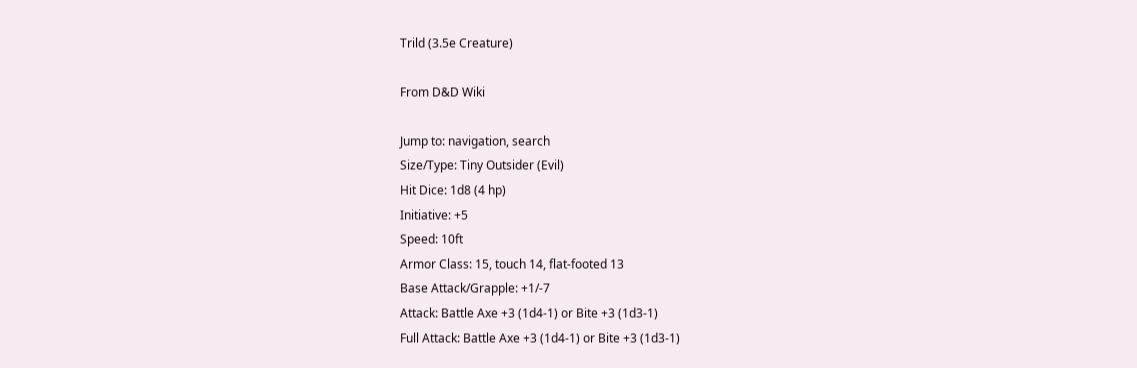Trild (3.5e Creature)

From D&D Wiki

Jump to: navigation, search
Size/Type: Tiny Outsider (Evil)
Hit Dice: 1d8 (4 hp)
Initiative: +5
Speed: 10ft
Armor Class: 15, touch 14, flat-footed 13
Base Attack/Grapple: +1/-7
Attack: Battle Axe +3 (1d4-1) or Bite +3 (1d3-1)
Full Attack: Battle Axe +3 (1d4-1) or Bite +3 (1d3-1)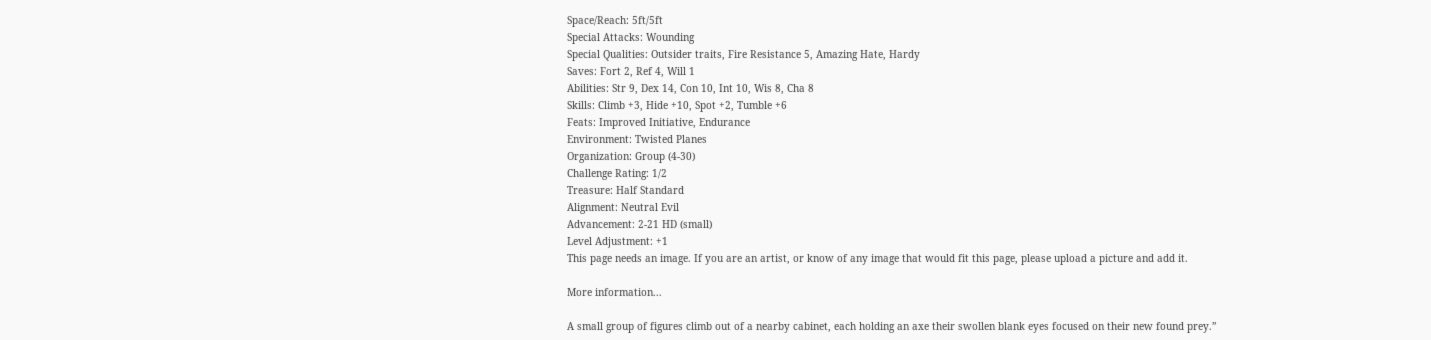Space/Reach: 5ft/5ft
Special Attacks: Wounding
Special Qualities: Outsider traits, Fire Resistance 5, Amazing Hate, Hardy
Saves: Fort 2, Ref 4, Will 1
Abilities: Str 9, Dex 14, Con 10, Int 10, Wis 8, Cha 8
Skills: Climb +3, Hide +10, Spot +2, Tumble +6
Feats: Improved Initiative, Endurance
Environment: Twisted Planes
Organization: Group (4-30)
Challenge Rating: 1/2
Treasure: Half Standard
Alignment: Neutral Evil
Advancement: 2-21 HD (small)
Level Adjustment: +1
This page needs an image. If you are an artist, or know of any image that would fit this page, please upload a picture and add it.

More information...

A small group of figures climb out of a nearby cabinet, each holding an axe their swollen blank eyes focused on their new found prey.”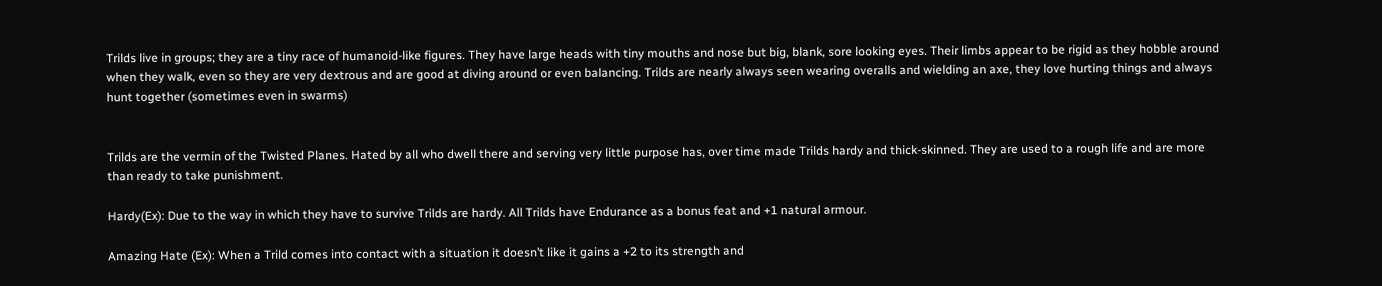Trilds live in groups; they are a tiny race of humanoid-like figures. They have large heads with tiny mouths and nose but big, blank, sore looking eyes. Their limbs appear to be rigid as they hobble around when they walk, even so they are very dextrous and are good at diving around or even balancing. Trilds are nearly always seen wearing overalls and wielding an axe, they love hurting things and always hunt together (sometimes even in swarms)


Trilds are the vermin of the Twisted Planes. Hated by all who dwell there and serving very little purpose has, over time made Trilds hardy and thick-skinned. They are used to a rough life and are more than ready to take punishment.

Hardy(Ex): Due to the way in which they have to survive Trilds are hardy. All Trilds have Endurance as a bonus feat and +1 natural armour.

Amazing Hate (Ex): When a Trild comes into contact with a situation it doesn’t like it gains a +2 to its strength and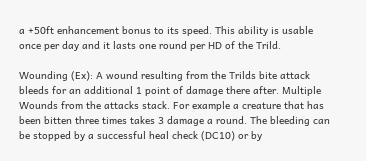a +50ft enhancement bonus to its speed. This ability is usable once per day and it lasts one round per HD of the Trild.

Wounding (Ex): A wound resulting from the Trilds bite attack bleeds for an additional 1 point of damage there after. Multiple Wounds from the attacks stack. For example a creature that has been bitten three times takes 3 damage a round. The bleeding can be stopped by a successful heal check (DC10) or by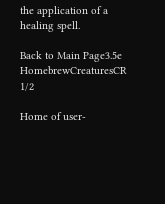the application of a healing spell.

Back to Main Page3.5e HomebrewCreaturesCR 1/2

Home of user-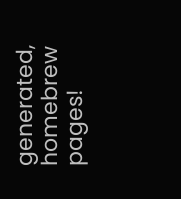generated,
homebrew pages!